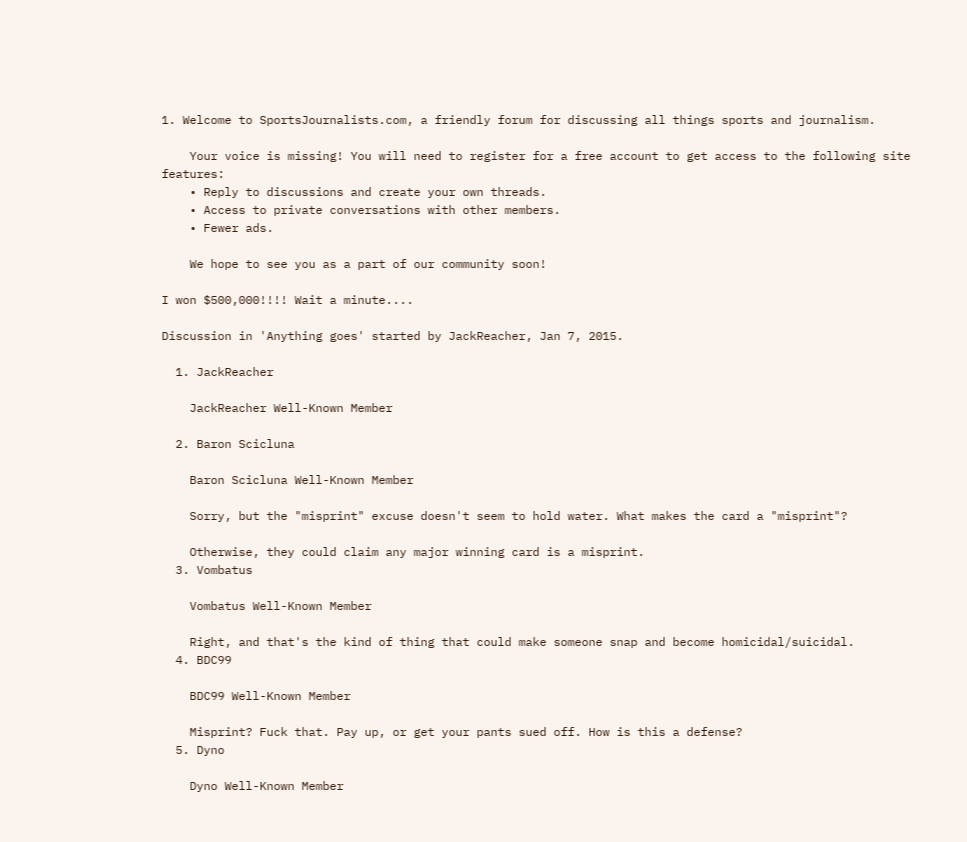1. Welcome to SportsJournalists.com, a friendly forum for discussing all things sports and journalism.

    Your voice is missing! You will need to register for a free account to get access to the following site features:
    • Reply to discussions and create your own threads.
    • Access to private conversations with other members.
    • Fewer ads.

    We hope to see you as a part of our community soon!

I won $500,000!!!! Wait a minute....

Discussion in 'Anything goes' started by JackReacher, Jan 7, 2015.

  1. JackReacher

    JackReacher Well-Known Member

  2. Baron Scicluna

    Baron Scicluna Well-Known Member

    Sorry, but the "misprint" excuse doesn't seem to hold water. What makes the card a "misprint"?

    Otherwise, they could claim any major winning card is a misprint.
  3. Vombatus

    Vombatus Well-Known Member

    Right, and that's the kind of thing that could make someone snap and become homicidal/suicidal.
  4. BDC99

    BDC99 Well-Known Member

    Misprint? Fuck that. Pay up, or get your pants sued off. How is this a defense?
  5. Dyno

    Dyno Well-Known Member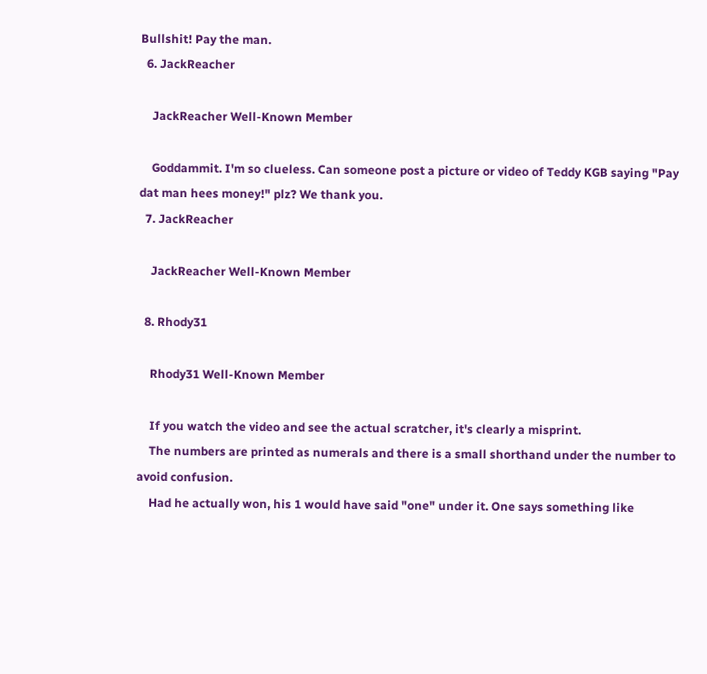Bullshit! Pay the man.
  6. JackReacher

    JackReacher Well-Known Member

    Goddammit. I'm so clueless. Can someone post a picture or video of Teddy KGB saying "Pay dat man hees money!" plz? We thank you.
  7. JackReacher

    JackReacher Well-Known Member

  8. Rhody31

    Rhody31 Well-Known Member

    If you watch the video and see the actual scratcher, it's clearly a misprint.
    The numbers are printed as numerals and there is a small shorthand under the number to avoid confusion.
    Had he actually won, his 1 would have said "one" under it. One says something like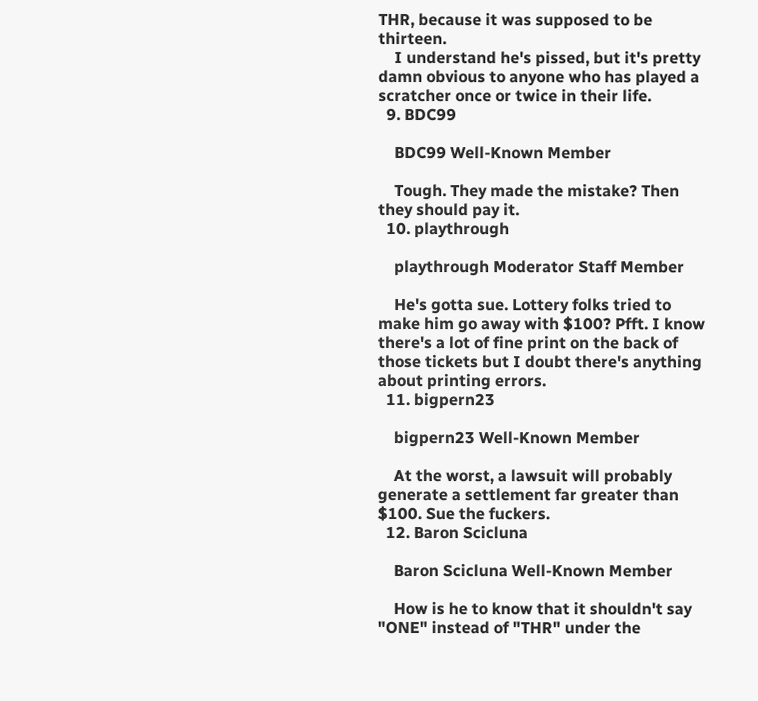THR, because it was supposed to be thirteen.
    I understand he's pissed, but it's pretty damn obvious to anyone who has played a scratcher once or twice in their life.
  9. BDC99

    BDC99 Well-Known Member

    Tough. They made the mistake? Then they should pay it.
  10. playthrough

    playthrough Moderator Staff Member

    He's gotta sue. Lottery folks tried to make him go away with $100? Pfft. I know there's a lot of fine print on the back of those tickets but I doubt there's anything about printing errors.
  11. bigpern23

    bigpern23 Well-Known Member

    At the worst, a lawsuit will probably generate a settlement far greater than $100. Sue the fuckers.
  12. Baron Scicluna

    Baron Scicluna Well-Known Member

    How is he to know that it shouldn't say "ONE" instead of "THR" under the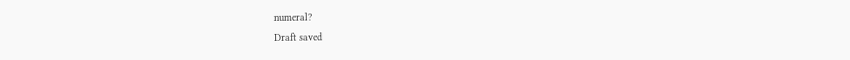numeral?
Draft saved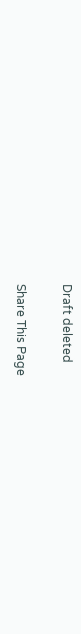Draft deleted

Share This Page